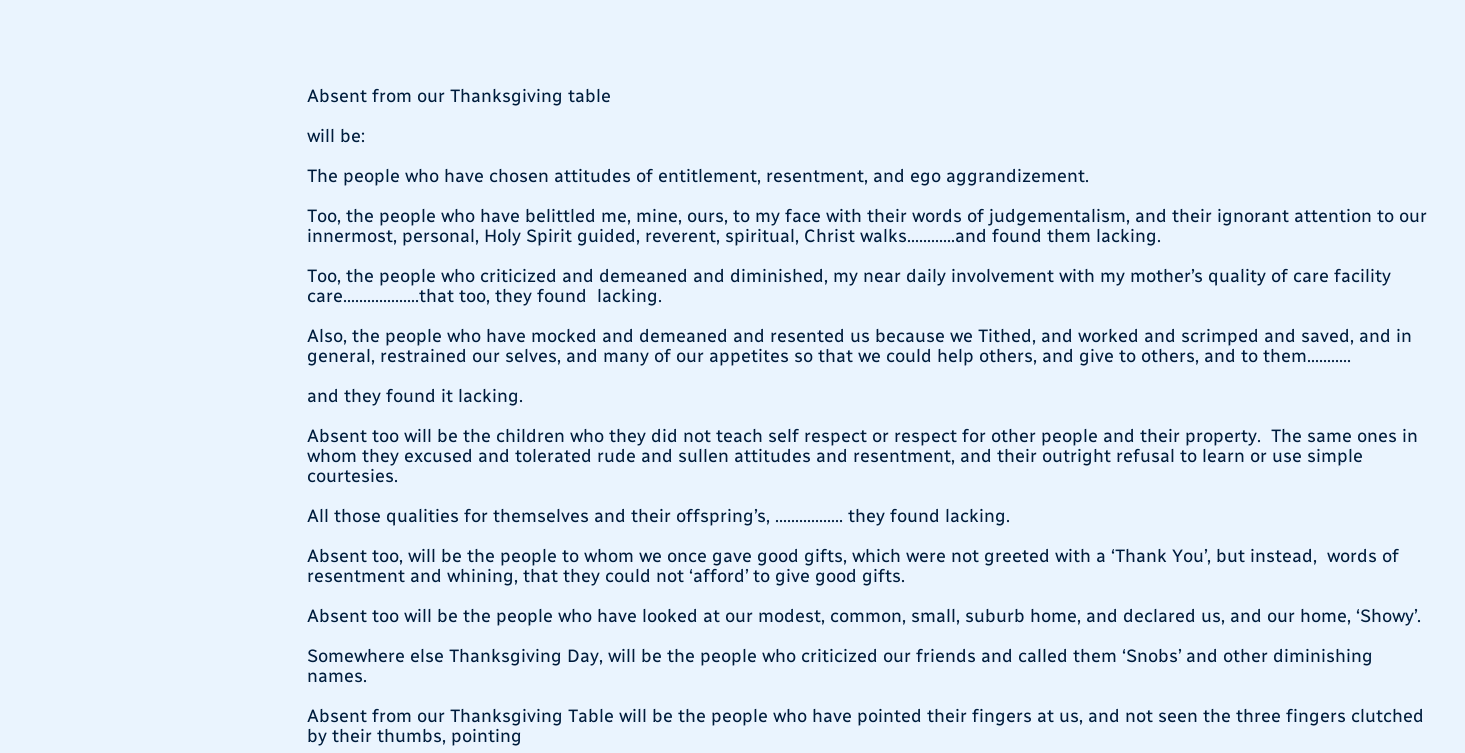Absent from our Thanksgiving table

will be:

The people who have chosen attitudes of entitlement, resentment, and ego aggrandizement.

Too, the people who have belittled me, mine, ours, to my face with their words of judgementalism, and their ignorant attention to our innermost, personal, Holy Spirit guided, reverent, spiritual, Christ walks…………and found them lacking.

Too, the people who criticized and demeaned and diminished, my near daily involvement with my mother’s quality of care facility care……………….that too, they found  lacking.

Also, the people who have mocked and demeaned and resented us because we Tithed, and worked and scrimped and saved, and in general, restrained our selves, and many of our appetites so that we could help others, and give to others, and to them………..

and they found it lacking.

Absent too will be the children who they did not teach self respect or respect for other people and their property.  The same ones in whom they excused and tolerated rude and sullen attitudes and resentment, and their outright refusal to learn or use simple courtesies.

All those qualities for themselves and their offspring’s, …………….. they found lacking.

Absent too, will be the people to whom we once gave good gifts, which were not greeted with a ‘Thank You’, but instead,  words of resentment and whining, that they could not ‘afford’ to give good gifts.

Absent too will be the people who have looked at our modest, common, small, suburb home, and declared us, and our home, ‘Showy’.

Somewhere else Thanksgiving Day, will be the people who criticized our friends and called them ‘Snobs’ and other diminishing names.

Absent from our Thanksgiving Table will be the people who have pointed their fingers at us, and not seen the three fingers clutched by their thumbs, pointing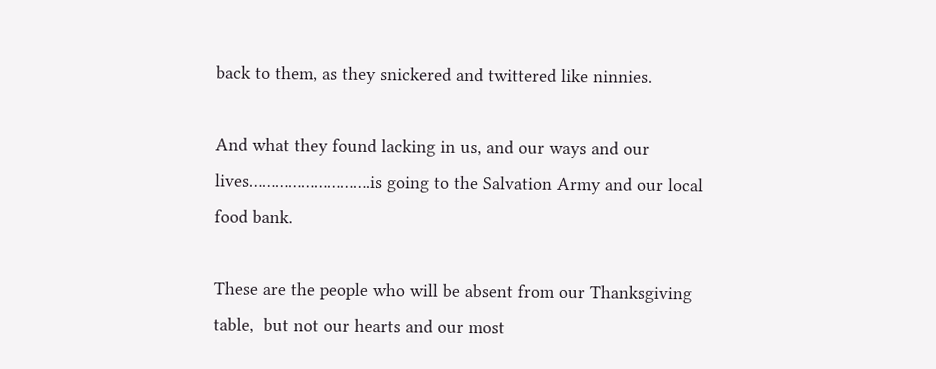back to them, as they snickered and twittered like ninnies.

And what they found lacking in us, and our ways and our lives……………………….is going to the Salvation Army and our local food bank.

These are the people who will be absent from our Thanksgiving table,  but not our hearts and our most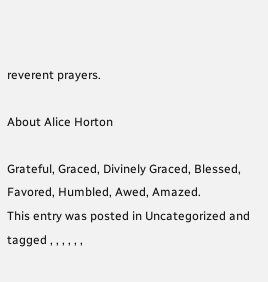reverent prayers.

About Alice Horton

Grateful, Graced, Divinely Graced, Blessed, Favored, Humbled, Awed, Amazed.
This entry was posted in Uncategorized and tagged , , , , , ,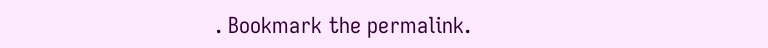. Bookmark the permalink.